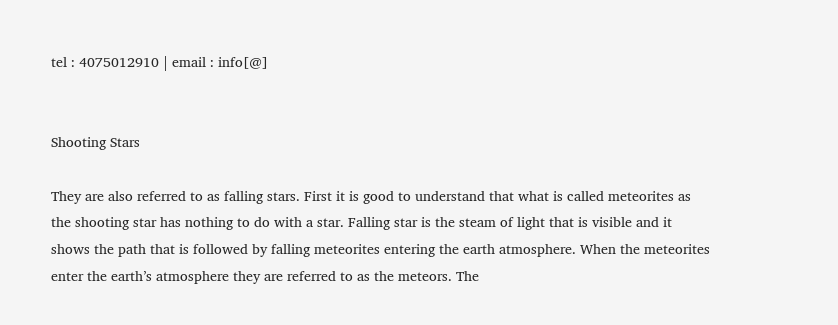tel : 4075012910 | email : info[@]


Shooting Stars

They are also referred to as falling stars. First it is good to understand that what is called meteorites as the shooting star has nothing to do with a star. Falling star is the steam of light that is visible and it shows the path that is followed by falling meteorites entering the earth atmosphere. When the meteorites enter the earth’s atmosphere they are referred to as the meteors. The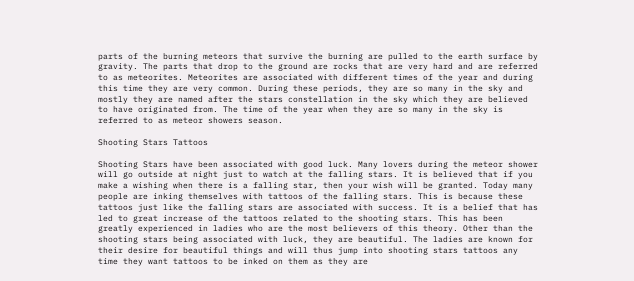parts of the burning meteors that survive the burning are pulled to the earth surface by gravity. The parts that drop to the ground are rocks that are very hard and are referred to as meteorites. Meteorites are associated with different times of the year and during this time they are very common. During these periods, they are so many in the sky and mostly they are named after the stars constellation in the sky which they are believed to have originated from. The time of the year when they are so many in the sky is referred to as meteor showers season.

Shooting Stars Tattoos

Shooting Stars have been associated with good luck. Many lovers during the meteor shower will go outside at night just to watch at the falling stars. It is believed that if you make a wishing when there is a falling star, then your wish will be granted. Today many people are inking themselves with tattoos of the falling stars. This is because these tattoos just like the falling stars are associated with success. It is a belief that has led to great increase of the tattoos related to the shooting stars. This has been greatly experienced in ladies who are the most believers of this theory. Other than the shooting stars being associated with luck, they are beautiful. The ladies are known for their desire for beautiful things and will thus jump into shooting stars tattoos any time they want tattoos to be inked on them as they are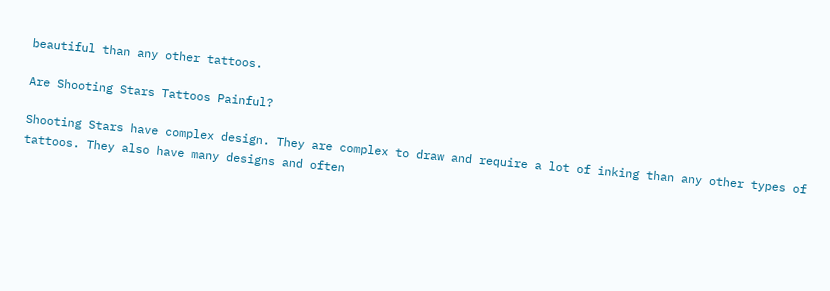beautiful than any other tattoos.

Are Shooting Stars Tattoos Painful?

Shooting Stars have complex design. They are complex to draw and require a lot of inking than any other types of tattoos. They also have many designs and often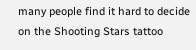many people find it hard to decide on the Shooting Stars tattoo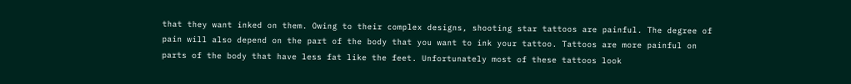that they want inked on them. Owing to their complex designs, shooting star tattoos are painful. The degree of pain will also depend on the part of the body that you want to ink your tattoo. Tattoos are more painful on parts of the body that have less fat like the feet. Unfortunately most of these tattoos look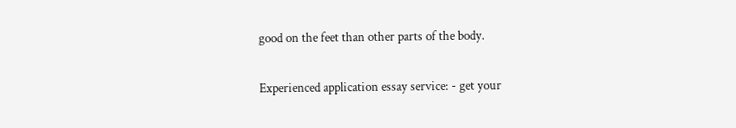good on the feet than other parts of the body.

Experienced application essay service: - get your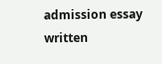admission essay written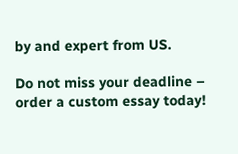by and expert from US.

Do not miss your deadline –
order a custom essay today!